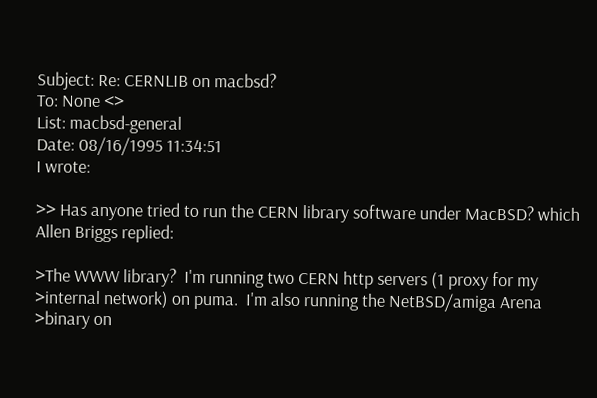Subject: Re: CERNLIB on macbsd?
To: None <>
List: macbsd-general
Date: 08/16/1995 11:34:51
I wrote:

>> Has anyone tried to run the CERN library software under MacBSD? which Allen Briggs replied:

>The WWW library?  I'm running two CERN http servers (1 proxy for my
>internal network) on puma.  I'm also running the NetBSD/amiga Arena
>binary on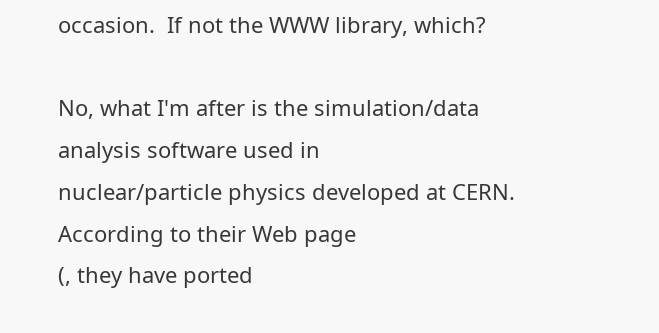occasion.  If not the WWW library, which?

No, what I'm after is the simulation/data analysis software used in
nuclear/particle physics developed at CERN.  According to their Web page
(, they have ported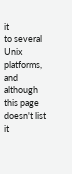it
to several Unix platforms, and although this page doesn't list it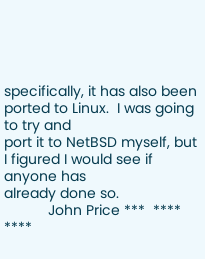specifically, it has also been ported to Linux.  I was going to try and
port it to NetBSD myself, but I figured I would see if anyone has
already done so.
           John Price ***  ****  ****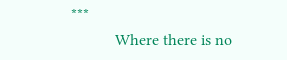***
           Where there is no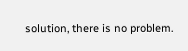solution, there is no problem.